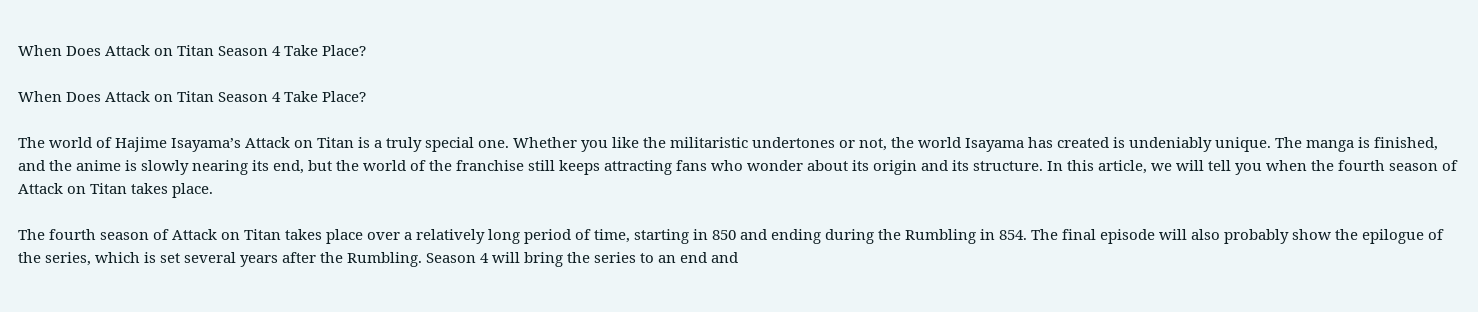When Does Attack on Titan Season 4 Take Place?

When Does Attack on Titan Season 4 Take Place?

The world of Hajime Isayama’s Attack on Titan is a truly special one. Whether you like the militaristic undertones or not, the world Isayama has created is undeniably unique. The manga is finished, and the anime is slowly nearing its end, but the world of the franchise still keeps attracting fans who wonder about its origin and its structure. In this article, we will tell you when the fourth season of Attack on Titan takes place.

The fourth season of Attack on Titan takes place over a relatively long period of time, starting in 850 and ending during the Rumbling in 854. The final episode will also probably show the epilogue of the series, which is set several years after the Rumbling. Season 4 will bring the series to an end and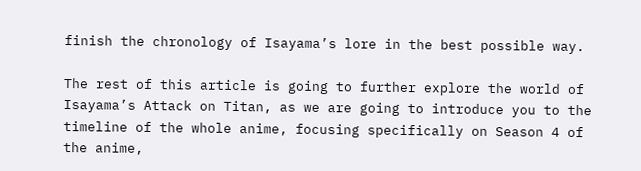finish the chronology of Isayama’s lore in the best possible way.

The rest of this article is going to further explore the world of Isayama’s Attack on Titan, as we are going to introduce you to the timeline of the whole anime, focusing specifically on Season 4 of the anime,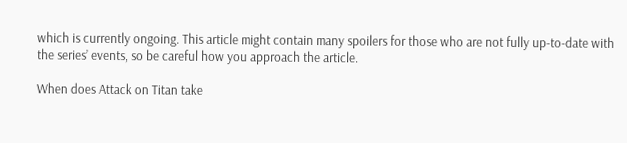which is currently ongoing. This article might contain many spoilers for those who are not fully up-to-date with the series’ events, so be careful how you approach the article.

When does Attack on Titan take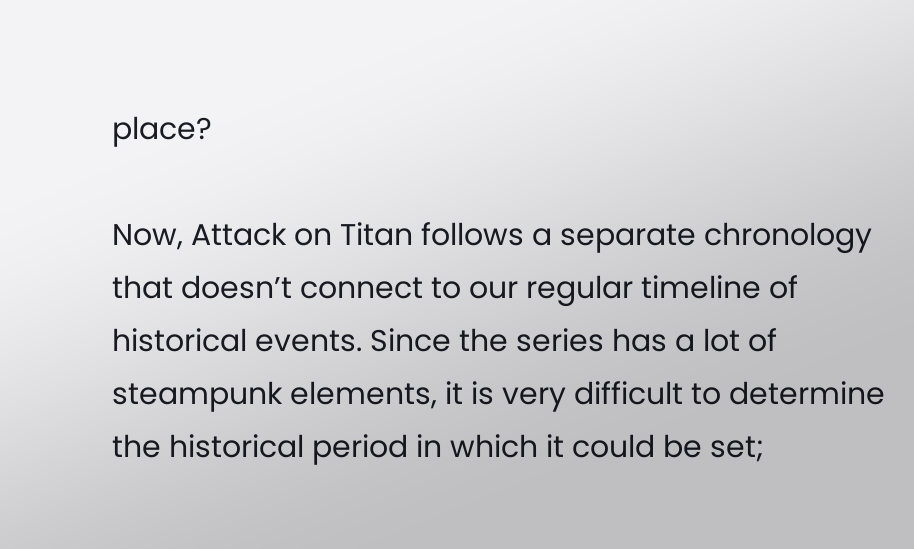place?

Now, Attack on Titan follows a separate chronology that doesn’t connect to our regular timeline of historical events. Since the series has a lot of steampunk elements, it is very difficult to determine the historical period in which it could be set;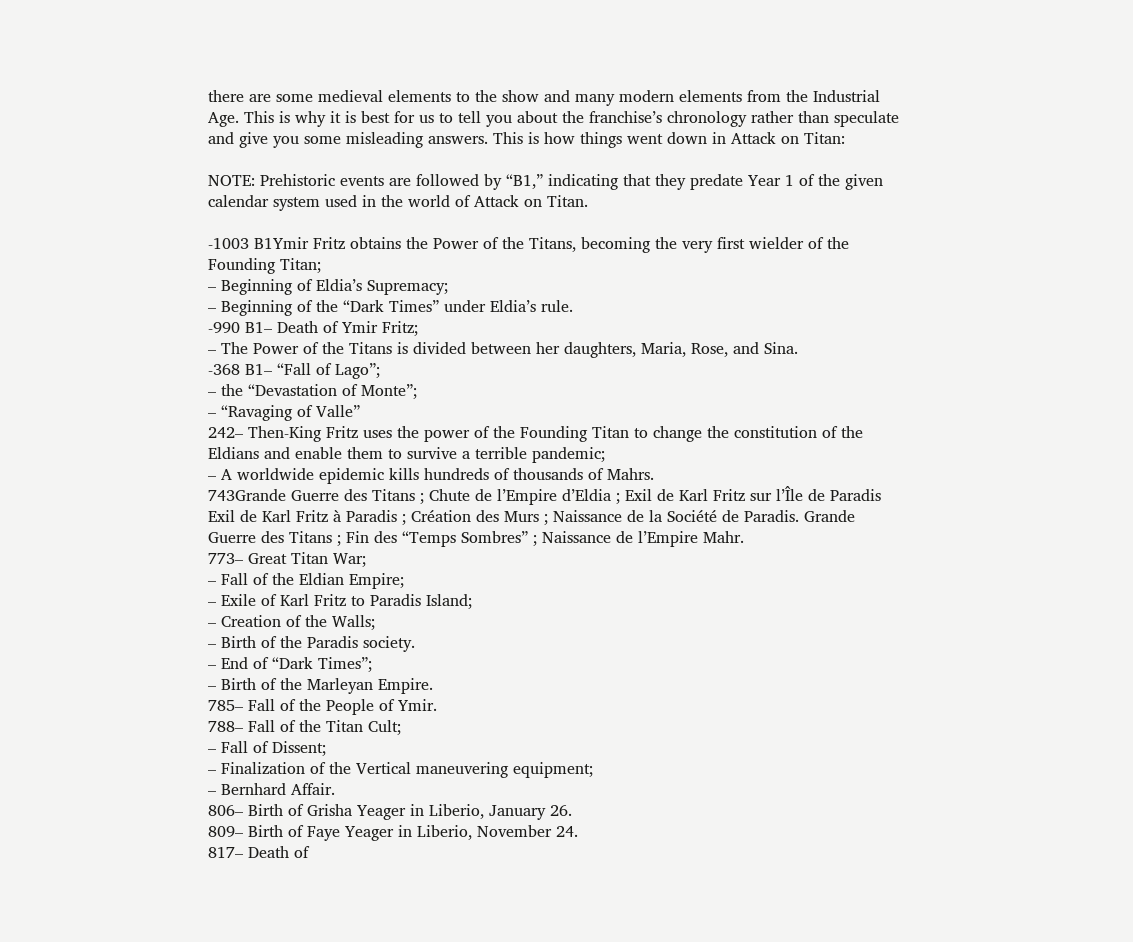there are some medieval elements to the show and many modern elements from the Industrial Age. This is why it is best for us to tell you about the franchise’s chronology rather than speculate and give you some misleading answers. This is how things went down in Attack on Titan:

NOTE: Prehistoric events are followed by “B1,” indicating that they predate Year 1 of the given calendar system used in the world of Attack on Titan.

-1003 B1Ymir Fritz obtains the Power of the Titans, becoming the very first wielder of the Founding Titan;
– Beginning of Eldia’s Supremacy;
– Beginning of the “Dark Times” under Eldia’s rule.
-990 B1– Death of Ymir Fritz;
– The Power of the Titans is divided between her daughters, Maria, Rose, and Sina.
-368 B1– “Fall of Lago”;
– the “Devastation of Monte”;
– “Ravaging of Valle”
242– Then-King Fritz uses the power of the Founding Titan to change the constitution of the Eldians and enable them to survive a terrible pandemic;
– A worldwide epidemic kills hundreds of thousands of Mahrs.
743Grande Guerre des Titans ; Chute de l’Empire d’Eldia ; Exil de Karl Fritz sur l’Île de Paradis Exil de Karl Fritz à Paradis ; Création des Murs ; Naissance de la Société de Paradis. Grande Guerre des Titans ; Fin des “Temps Sombres” ; Naissance de l’Empire Mahr.
773– Great Titan War;
– Fall of the Eldian Empire;
– Exile of Karl Fritz to Paradis Island;
– Creation of the Walls;
– Birth of the Paradis society.
– End of “Dark Times”;
– Birth of the Marleyan Empire.
785– Fall of the People of Ymir.
788– Fall of the Titan Cult;
– Fall of Dissent;
– Finalization of the Vertical maneuvering equipment;
– Bernhard Affair.
806– Birth of Grisha Yeager in Liberio, January 26.
809– Birth of Faye Yeager in Liberio, November 24.
817– Death of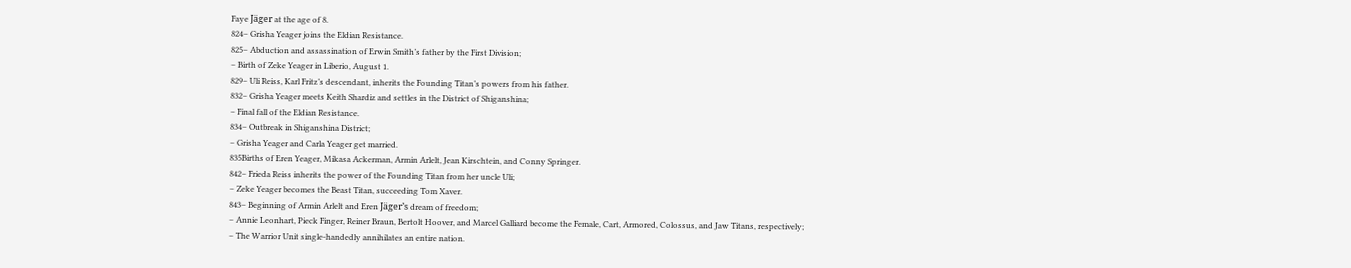Faye Jäger at the age of 8.
824– Grisha Yeager joins the Eldian Resistance.
825– Abduction and assassination of Erwin Smith’s father by the First Division;
– Birth of Zeke Yeager in Liberio, August 1.
829– Uli Reiss, Karl Fritz’s descendant, inherits the Founding Titan’s powers from his father.
832– Grisha Yeager meets Keith Shardiz and settles in the District of Shiganshina;
– Final fall of the Eldian Resistance.
834– Outbreak in Shiganshina District;
– Grisha Yeager and Carla Yeager get married.
835Births of Eren Yeager, Mikasa Ackerman, Armin Arlelt, Jean Kirschtein, and Conny Springer.
842– Frieda Reiss inherits the power of the Founding Titan from her uncle Uli;
– Zeke Yeager becomes the Beast Titan, succeeding Tom Xaver.
843– Beginning of Armin Arlelt and Eren Jäger’s dream of freedom;
– Annie Leonhart, Pieck Finger, Reiner Braun, Bertolt Hoover, and Marcel Galliard become the Female, Cart, Armored, Colossus, and Jaw Titans, respectively;
– The Warrior Unit single-handedly annihilates an entire nation.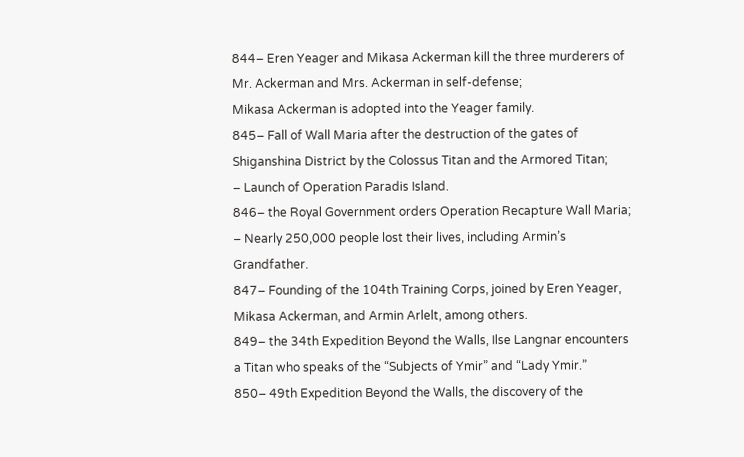844– Eren Yeager and Mikasa Ackerman kill the three murderers of Mr. Ackerman and Mrs. Ackerman in self-defense;
Mikasa Ackerman is adopted into the Yeager family.
845– Fall of Wall Maria after the destruction of the gates of Shiganshina District by the Colossus Titan and the Armored Titan;
– Launch of Operation Paradis Island.
846– the Royal Government orders Operation Recapture Wall Maria;
– Nearly 250,000 people lost their lives, including Armin’s Grandfather.
847– Founding of the 104th Training Corps, joined by Eren Yeager, Mikasa Ackerman, and Armin Arlelt, among others.
849– the 34th Expedition Beyond the Walls, Ilse Langnar encounters a Titan who speaks of the “Subjects of Ymir” and “Lady Ymir.”
850– 49th Expedition Beyond the Walls, the discovery of the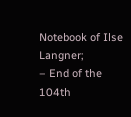Notebook of Ilse Langner;
– End of the 104th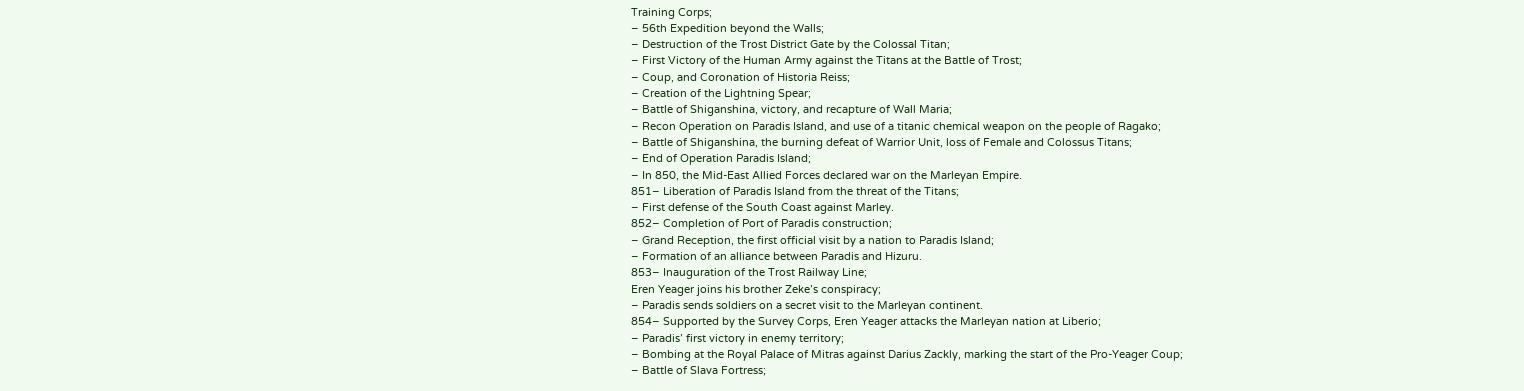Training Corps;
– 56th Expedition beyond the Walls;
– Destruction of the Trost District Gate by the Colossal Titan;
– First Victory of the Human Army against the Titans at the Battle of Trost;
– Coup, and Coronation of Historia Reiss;
– Creation of the Lightning Spear;
– Battle of Shiganshina, victory, and recapture of Wall Maria;
– Recon Operation on Paradis Island, and use of a titanic chemical weapon on the people of Ragako;
– Battle of Shiganshina, the burning defeat of Warrior Unit, loss of Female and Colossus Titans;
– End of Operation Paradis Island;
– In 850, the Mid-East Allied Forces declared war on the Marleyan Empire.
851– Liberation of Paradis Island from the threat of the Titans;
– First defense of the South Coast against Marley.
852– Completion of Port of Paradis construction;
– Grand Reception, the first official visit by a nation to Paradis Island;
– Formation of an alliance between Paradis and Hizuru.
853– Inauguration of the Trost Railway Line;
Eren Yeager joins his brother Zeke’s conspiracy;
– Paradis sends soldiers on a secret visit to the Marleyan continent.
854– Supported by the Survey Corps, Eren Yeager attacks the Marleyan nation at Liberio;
– Paradis’ first victory in enemy territory;
– Bombing at the Royal Palace of Mitras against Darius Zackly, marking the start of the Pro-Yeager Coup;
– Battle of Slava Fortress;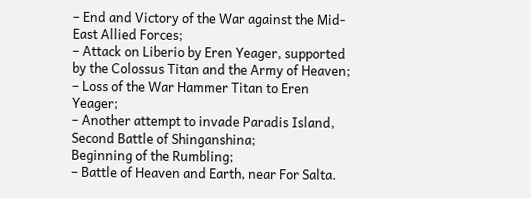– End and Victory of the War against the Mid-East Allied Forces;
– Attack on Liberio by Eren Yeager, supported by the Colossus Titan and the Army of Heaven;
– Loss of the War Hammer Titan to Eren Yeager;
– Another attempt to invade Paradis Island, Second Battle of Shinganshina;
Beginning of the Rumbling;
– Battle of Heaven and Earth, near For Salta.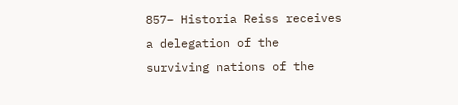857– Historia Reiss receives a delegation of the surviving nations of the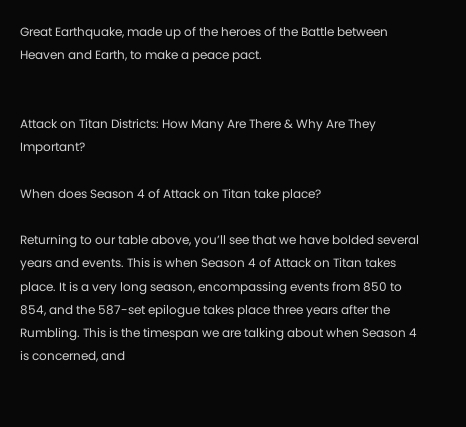Great Earthquake, made up of the heroes of the Battle between Heaven and Earth, to make a peace pact.


Attack on Titan Districts: How Many Are There & Why Are They Important?

When does Season 4 of Attack on Titan take place?

Returning to our table above, you’ll see that we have bolded several years and events. This is when Season 4 of Attack on Titan takes place. It is a very long season, encompassing events from 850 to 854, and the 587-set epilogue takes place three years after the Rumbling. This is the timespan we are talking about when Season 4 is concerned, and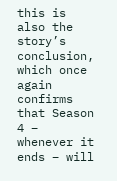this is also the story’s conclusion, which once again confirms that Season 4 – whenever it ends – will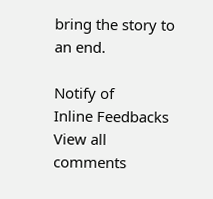bring the story to an end.

Notify of
Inline Feedbacks
View all comments